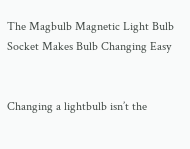The Magbulb Magnetic Light Bulb Socket Makes Bulb Changing Easy


Changing a lightbulb isn’t the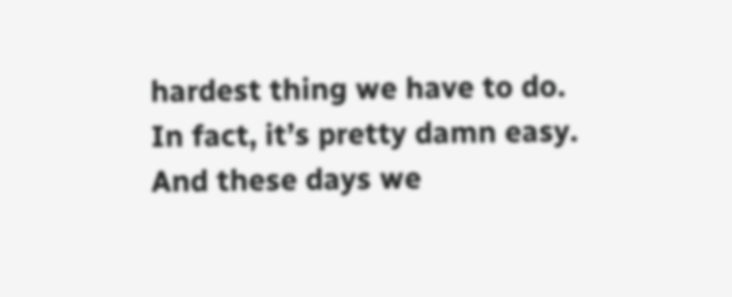hardest thing we have to do. In fact, it’s pretty damn easy. And these days we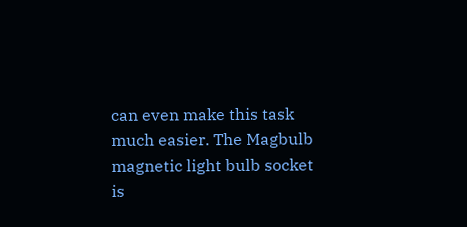can even make this task much easier. The Magbulb magnetic light bulb socket is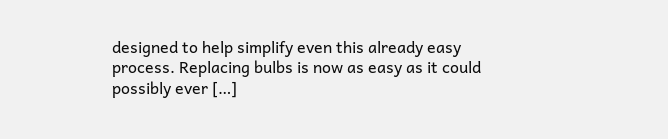designed to help simplify even this already easy process. Replacing bulbs is now as easy as it could possibly ever […]